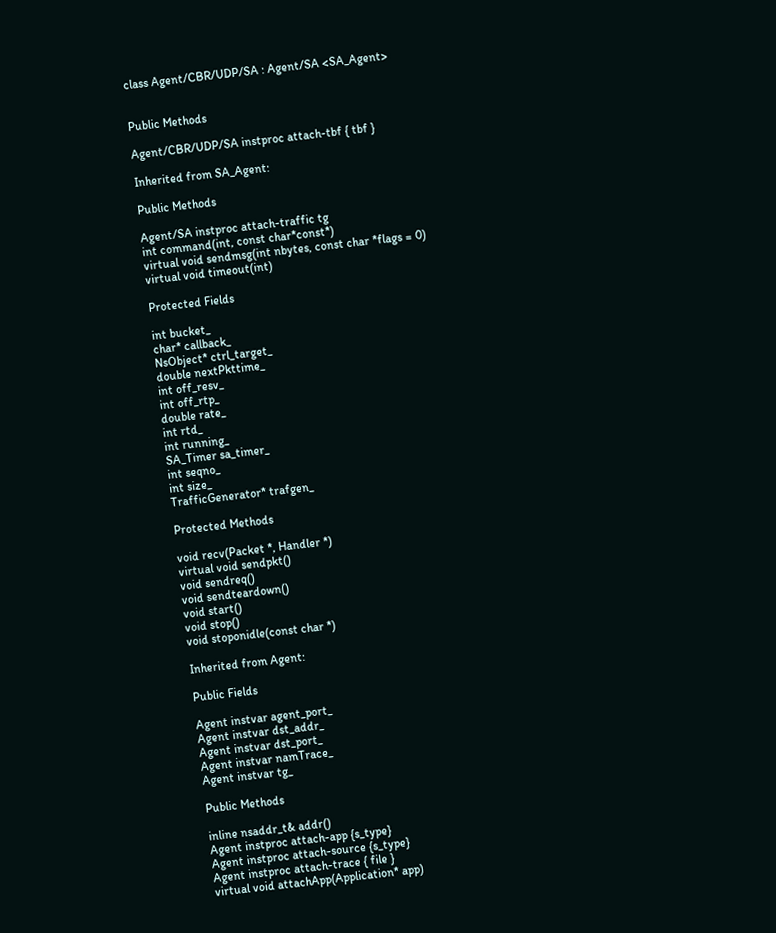class Agent/CBR/UDP/SA : Agent/SA <SA_Agent>


Public Methods

Agent/CBR/UDP/SA instproc attach-tbf { tbf }

Inherited from SA_Agent:

Public Methods

Agent/SA instproc attach-traffic tg
int command(int, const char*const*)
virtual void sendmsg(int nbytes, const char *flags = 0)
virtual void timeout(int)

Protected Fields

int bucket_
char* callback_
NsObject* ctrl_target_
double nextPkttime_
int off_resv_
int off_rtp_
double rate_
int rtd_
int running_
SA_Timer sa_timer_
int seqno_
int size_
TrafficGenerator* trafgen_

Protected Methods

void recv(Packet *, Handler *)
virtual void sendpkt()
void sendreq()
void sendteardown()
void start()
void stop()
void stoponidle(const char *)

Inherited from Agent:

Public Fields

Agent instvar agent_port_
Agent instvar dst_addr_
Agent instvar dst_port_
Agent instvar namTrace_
Agent instvar tg_

Public Methods

inline nsaddr_t& addr()
Agent instproc attach-app {s_type}
Agent instproc attach-source {s_type}
Agent instproc attach-trace { file }
virtual void attachApp(Application* app)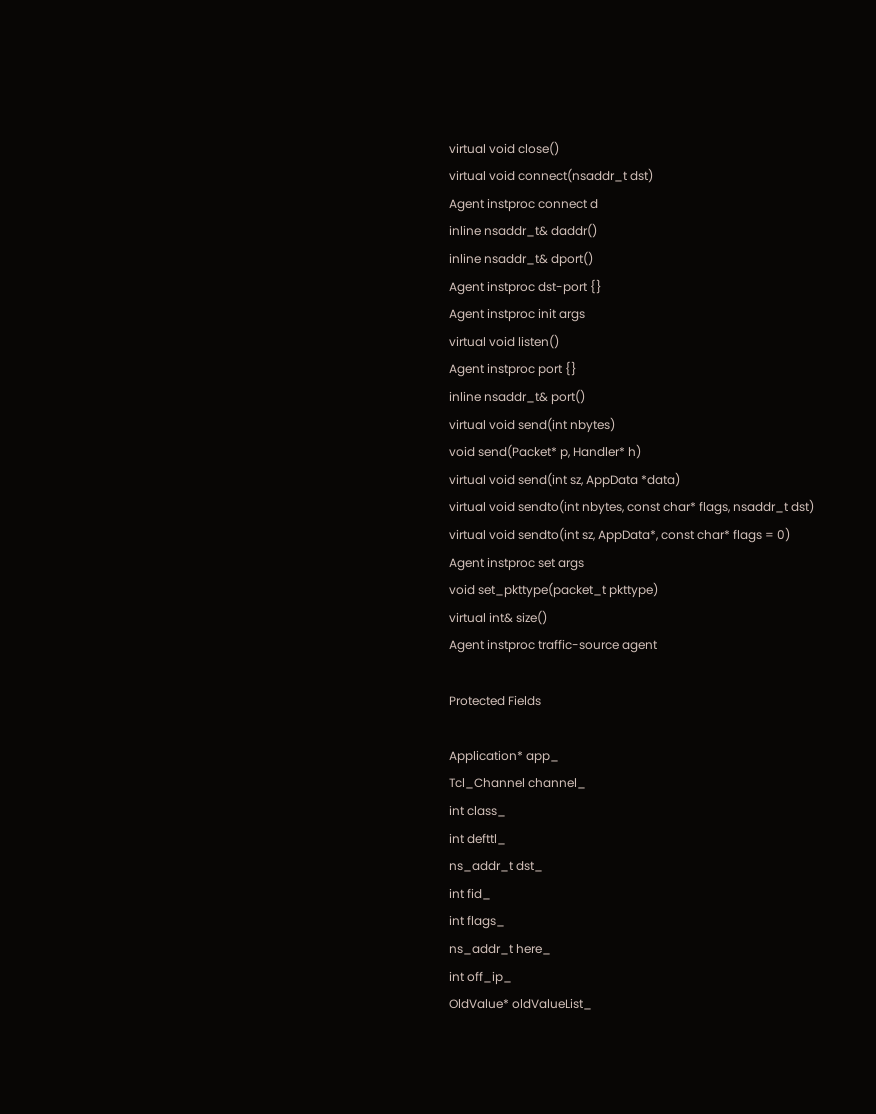virtual void close()
virtual void connect(nsaddr_t dst)
Agent instproc connect d
inline nsaddr_t& daddr()
inline nsaddr_t& dport()
Agent instproc dst-port {}
Agent instproc init args
virtual void listen()
Agent instproc port {}
inline nsaddr_t& port()
virtual void send(int nbytes)
void send(Packet* p, Handler* h)
virtual void send(int sz, AppData *data)
virtual void sendto(int nbytes, const char* flags, nsaddr_t dst)
virtual void sendto(int sz, AppData*, const char* flags = 0)
Agent instproc set args
void set_pkttype(packet_t pkttype)
virtual int& size()
Agent instproc traffic-source agent

Protected Fields

Application* app_
Tcl_Channel channel_
int class_
int defttl_
ns_addr_t dst_
int fid_
int flags_
ns_addr_t here_
int off_ip_
OldValue* oldValueList_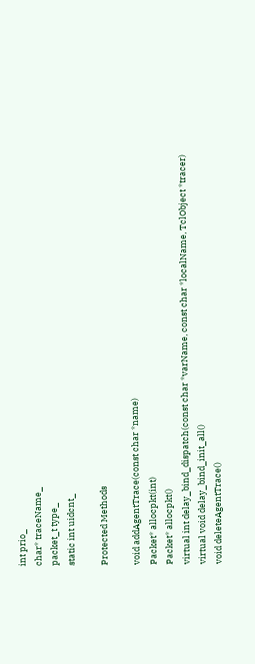int prio_
char* traceName_
packet_t type_
static int uidcnt_

Protected Methods

void addAgentTrace(const char *name)
Packet* allocpkt(int)
Packet* allocpkt()
virtual int delay_bind_dispatch(const char *varName, const char *localName, TclObject *tracer)
virtual void delay_bind_init_all()
void deleteAgentTrace()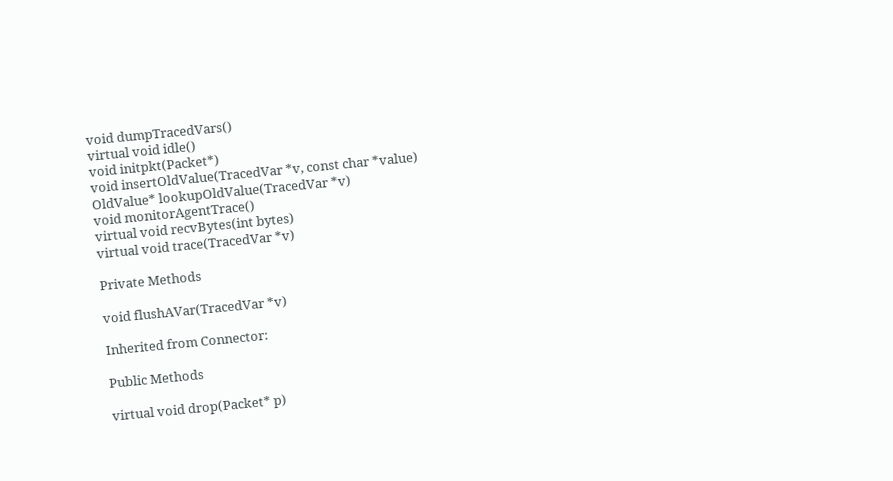void dumpTracedVars()
virtual void idle()
void initpkt(Packet*)
void insertOldValue(TracedVar *v, const char *value)
OldValue* lookupOldValue(TracedVar *v)
void monitorAgentTrace()
virtual void recvBytes(int bytes)
virtual void trace(TracedVar *v)

Private Methods

void flushAVar(TracedVar *v)

Inherited from Connector:

Public Methods

virtual void drop(Packet* p)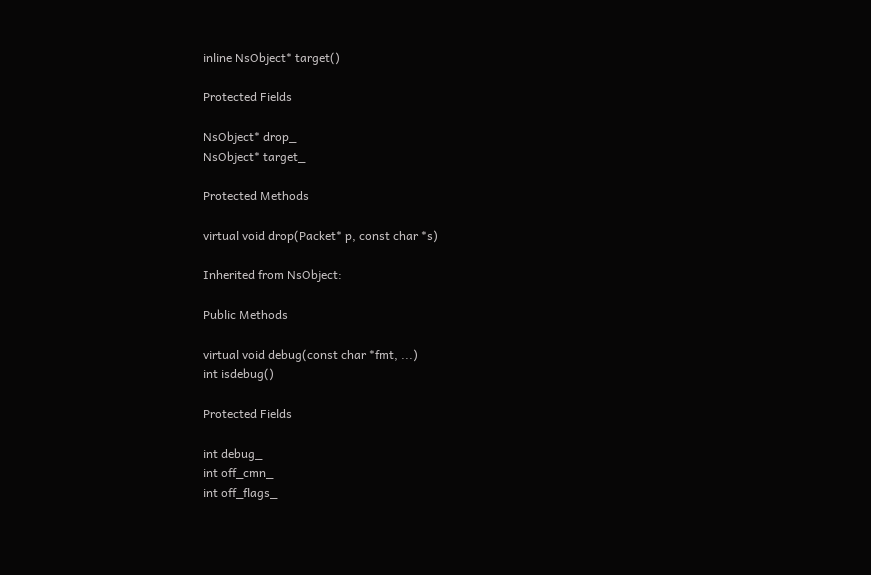inline NsObject* target()

Protected Fields

NsObject* drop_
NsObject* target_

Protected Methods

virtual void drop(Packet* p, const char *s)

Inherited from NsObject:

Public Methods

virtual void debug(const char *fmt, ...)
int isdebug()

Protected Fields

int debug_
int off_cmn_
int off_flags_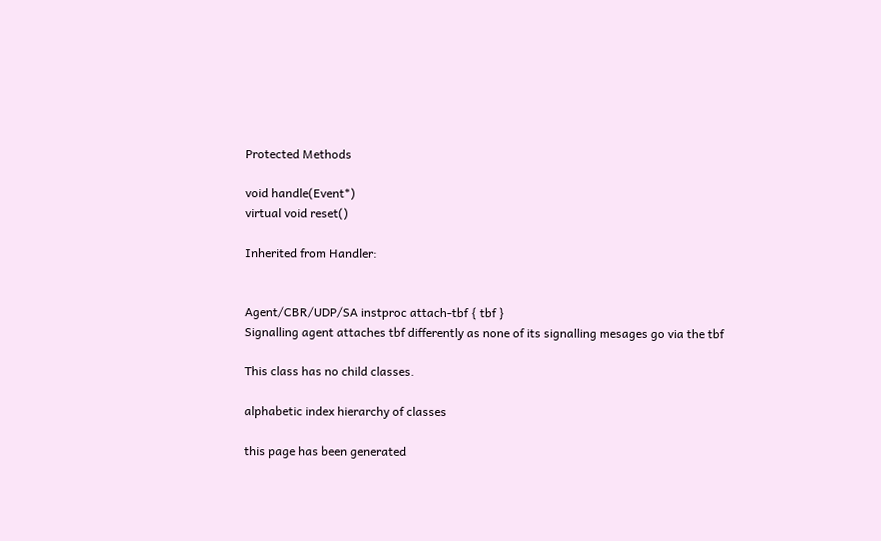Protected Methods

void handle(Event*)
virtual void reset()

Inherited from Handler:


Agent/CBR/UDP/SA instproc attach-tbf { tbf }
Signalling agent attaches tbf differently as none of its signalling mesages go via the tbf

This class has no child classes.

alphabetic index hierarchy of classes

this page has been generated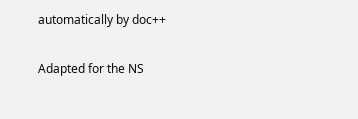automatically by doc++

Adapted for the NS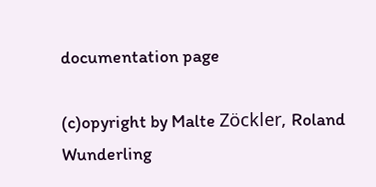documentation page

(c)opyright by Malte Zöckler, Roland Wunderling